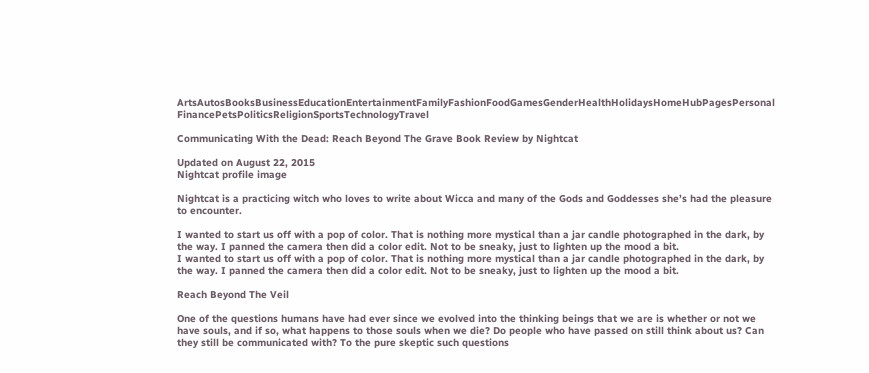ArtsAutosBooksBusinessEducationEntertainmentFamilyFashionFoodGamesGenderHealthHolidaysHomeHubPagesPersonal FinancePetsPoliticsReligionSportsTechnologyTravel

Communicating With the Dead: Reach Beyond The Grave Book Review by Nightcat

Updated on August 22, 2015
Nightcat profile image

Nightcat is a practicing witch who loves to write about Wicca and many of the Gods and Goddesses she’s had the pleasure to encounter.

I wanted to start us off with a pop of color. That is nothing more mystical than a jar candle photographed in the dark, by the way. I panned the camera then did a color edit. Not to be sneaky, just to lighten up the mood a bit.
I wanted to start us off with a pop of color. That is nothing more mystical than a jar candle photographed in the dark, by the way. I panned the camera then did a color edit. Not to be sneaky, just to lighten up the mood a bit.

Reach Beyond The Veil

One of the questions humans have had ever since we evolved into the thinking beings that we are is whether or not we have souls, and if so, what happens to those souls when we die? Do people who have passed on still think about us? Can they still be communicated with? To the pure skeptic such questions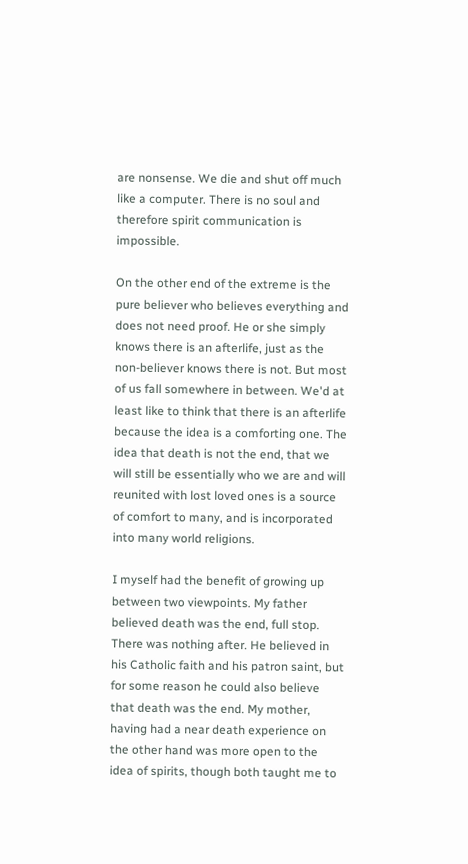are nonsense. We die and shut off much like a computer. There is no soul and therefore spirit communication is impossible.

On the other end of the extreme is the pure believer who believes everything and does not need proof. He or she simply knows there is an afterlife, just as the non-believer knows there is not. But most of us fall somewhere in between. We'd at least like to think that there is an afterlife because the idea is a comforting one. The idea that death is not the end, that we will still be essentially who we are and will reunited with lost loved ones is a source of comfort to many, and is incorporated into many world religions.

I myself had the benefit of growing up between two viewpoints. My father believed death was the end, full stop. There was nothing after. He believed in his Catholic faith and his patron saint, but for some reason he could also believe that death was the end. My mother, having had a near death experience on the other hand was more open to the idea of spirits, though both taught me to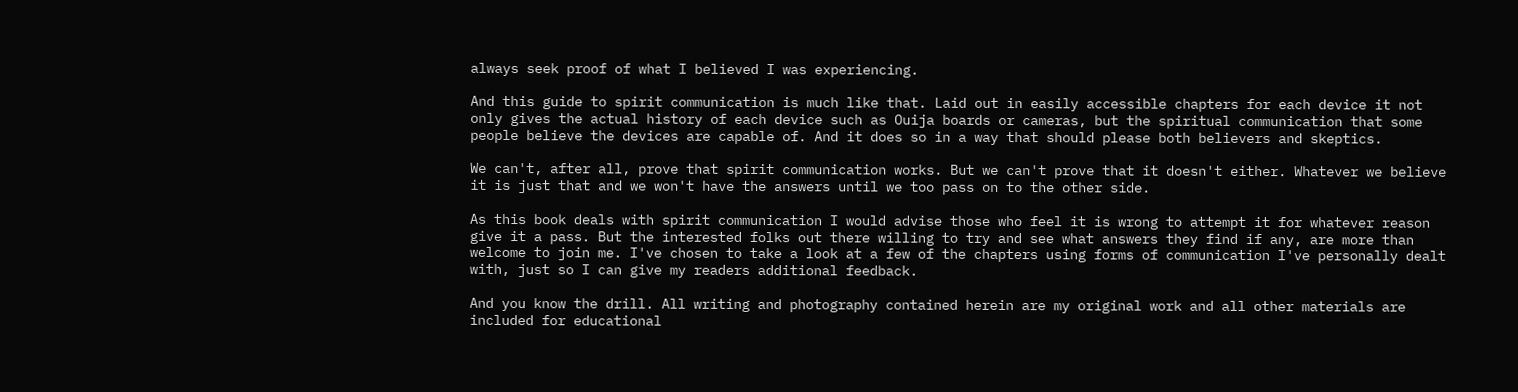always seek proof of what I believed I was experiencing.

And this guide to spirit communication is much like that. Laid out in easily accessible chapters for each device it not only gives the actual history of each device such as Ouija boards or cameras, but the spiritual communication that some people believe the devices are capable of. And it does so in a way that should please both believers and skeptics.

We can't, after all, prove that spirit communication works. But we can't prove that it doesn't either. Whatever we believe it is just that and we won't have the answers until we too pass on to the other side.

As this book deals with spirit communication I would advise those who feel it is wrong to attempt it for whatever reason give it a pass. But the interested folks out there willing to try and see what answers they find if any, are more than welcome to join me. I've chosen to take a look at a few of the chapters using forms of communication I've personally dealt with, just so I can give my readers additional feedback.

And you know the drill. All writing and photography contained herein are my original work and all other materials are included for educational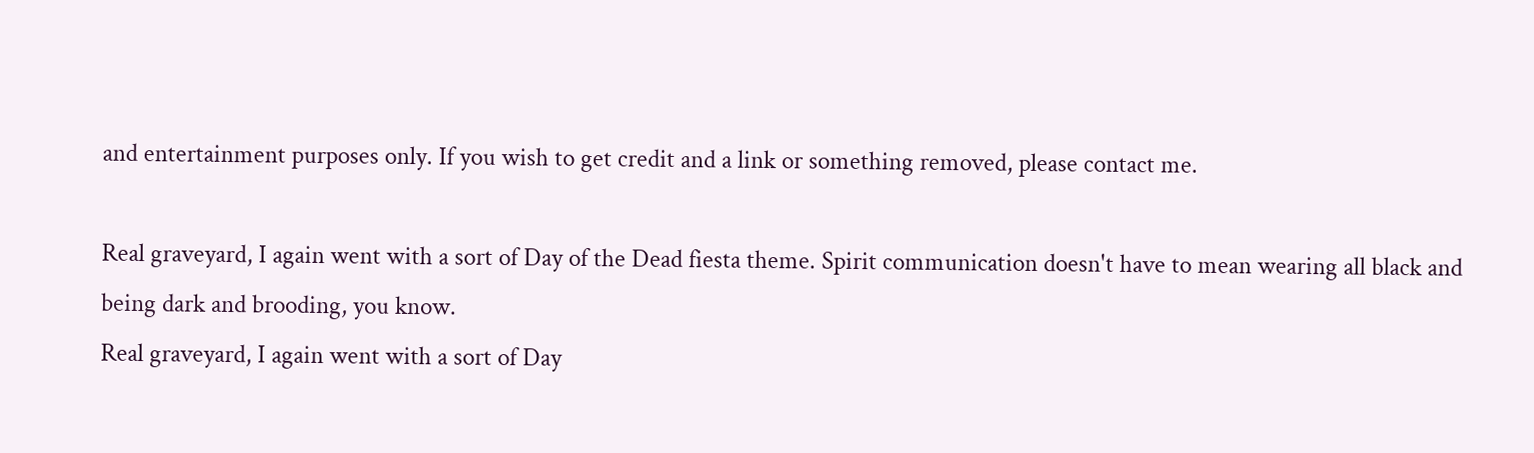and entertainment purposes only. If you wish to get credit and a link or something removed, please contact me.

Real graveyard, I again went with a sort of Day of the Dead fiesta theme. Spirit communication doesn't have to mean wearing all black and being dark and brooding, you know.
Real graveyard, I again went with a sort of Day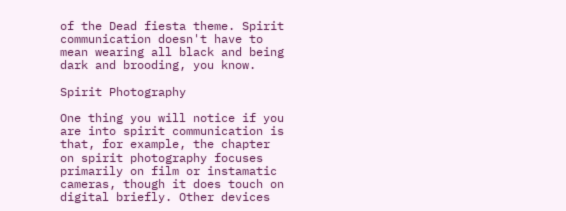of the Dead fiesta theme. Spirit communication doesn't have to mean wearing all black and being dark and brooding, you know.

Spirit Photography

One thing you will notice if you are into spirit communication is that, for example, the chapter on spirit photography focuses primarily on film or instamatic cameras, though it does touch on digital briefly. Other devices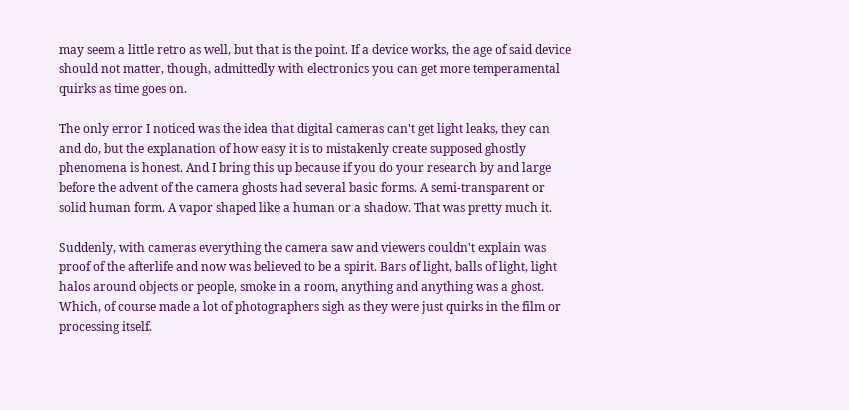may seem a little retro as well, but that is the point. If a device works, the age of said device should not matter, though, admittedly with electronics you can get more temperamental quirks as time goes on.

The only error I noticed was the idea that digital cameras can't get light leaks, they can and do, but the explanation of how easy it is to mistakenly create supposed ghostly phenomena is honest. And I bring this up because if you do your research by and large before the advent of the camera ghosts had several basic forms. A semi-transparent or solid human form. A vapor shaped like a human or a shadow. That was pretty much it.

Suddenly, with cameras everything the camera saw and viewers couldn't explain was proof of the afterlife and now was believed to be a spirit. Bars of light, balls of light, light halos around objects or people, smoke in a room, anything and anything was a ghost. Which, of course made a lot of photographers sigh as they were just quirks in the film or processing itself.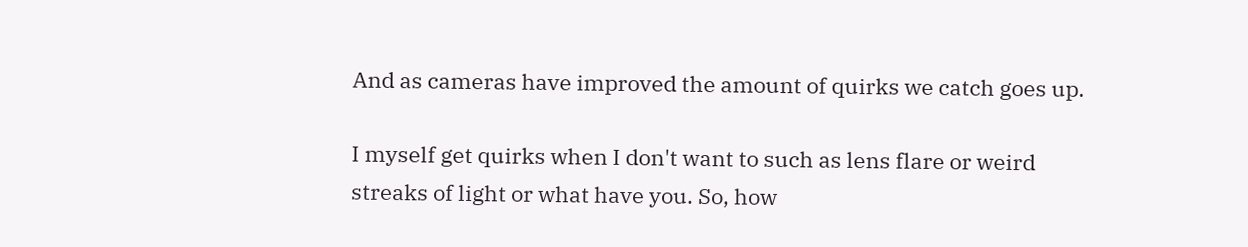And as cameras have improved the amount of quirks we catch goes up.

I myself get quirks when I don't want to such as lens flare or weird streaks of light or what have you. So, how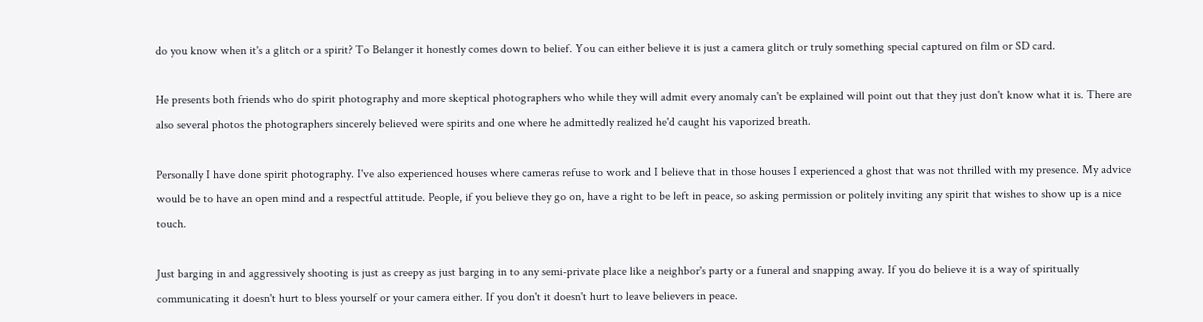do you know when it's a glitch or a spirit? To Belanger it honestly comes down to belief. You can either believe it is just a camera glitch or truly something special captured on film or SD card.

He presents both friends who do spirit photography and more skeptical photographers who while they will admit every anomaly can't be explained will point out that they just don't know what it is. There are also several photos the photographers sincerely believed were spirits and one where he admittedly realized he'd caught his vaporized breath.

Personally I have done spirit photography. I've also experienced houses where cameras refuse to work and I believe that in those houses I experienced a ghost that was not thrilled with my presence. My advice would be to have an open mind and a respectful attitude. People, if you believe they go on, have a right to be left in peace, so asking permission or politely inviting any spirit that wishes to show up is a nice touch.

Just barging in and aggressively shooting is just as creepy as just barging in to any semi-private place like a neighbor's party or a funeral and snapping away. If you do believe it is a way of spiritually communicating it doesn't hurt to bless yourself or your camera either. If you don't it doesn't hurt to leave believers in peace.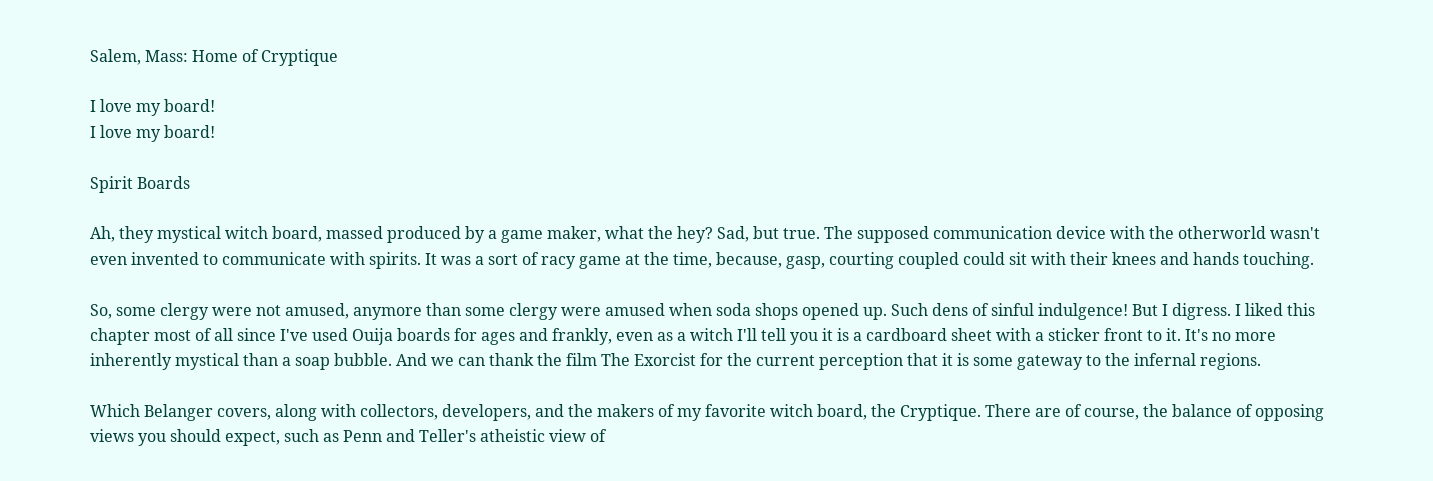Salem, Mass: Home of Cryptique

I love my board!
I love my board!

Spirit Boards

Ah, they mystical witch board, massed produced by a game maker, what the hey? Sad, but true. The supposed communication device with the otherworld wasn't even invented to communicate with spirits. It was a sort of racy game at the time, because, gasp, courting coupled could sit with their knees and hands touching.

So, some clergy were not amused, anymore than some clergy were amused when soda shops opened up. Such dens of sinful indulgence! But I digress. I liked this chapter most of all since I've used Ouija boards for ages and frankly, even as a witch I'll tell you it is a cardboard sheet with a sticker front to it. It's no more inherently mystical than a soap bubble. And we can thank the film The Exorcist for the current perception that it is some gateway to the infernal regions.

Which Belanger covers, along with collectors, developers, and the makers of my favorite witch board, the Cryptique. There are of course, the balance of opposing views you should expect, such as Penn and Teller's atheistic view of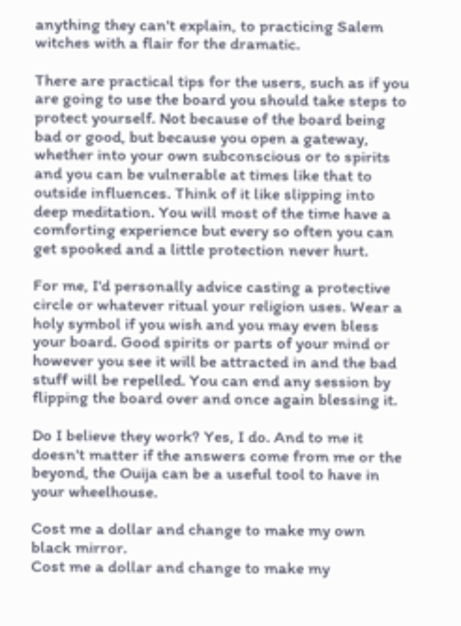anything they can't explain, to practicing Salem witches with a flair for the dramatic.

There are practical tips for the users, such as if you are going to use the board you should take steps to protect yourself. Not because of the board being bad or good, but because you open a gateway, whether into your own subconscious or to spirits and you can be vulnerable at times like that to outside influences. Think of it like slipping into deep meditation. You will most of the time have a comforting experience but every so often you can get spooked and a little protection never hurt.

For me, I'd personally advice casting a protective circle or whatever ritual your religion uses. Wear a holy symbol if you wish and you may even bless your board. Good spirits or parts of your mind or however you see it will be attracted in and the bad stuff will be repelled. You can end any session by flipping the board over and once again blessing it.

Do I believe they work? Yes, I do. And to me it doesn't matter if the answers come from me or the beyond, the Ouija can be a useful tool to have in your wheelhouse.

Cost me a dollar and change to make my own black mirror.
Cost me a dollar and change to make my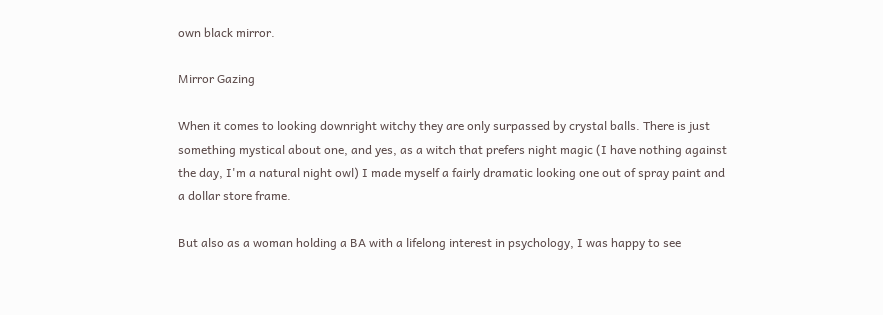own black mirror.

Mirror Gazing

When it comes to looking downright witchy they are only surpassed by crystal balls. There is just something mystical about one, and yes, as a witch that prefers night magic (I have nothing against the day, I'm a natural night owl) I made myself a fairly dramatic looking one out of spray paint and a dollar store frame.

But also as a woman holding a BA with a lifelong interest in psychology, I was happy to see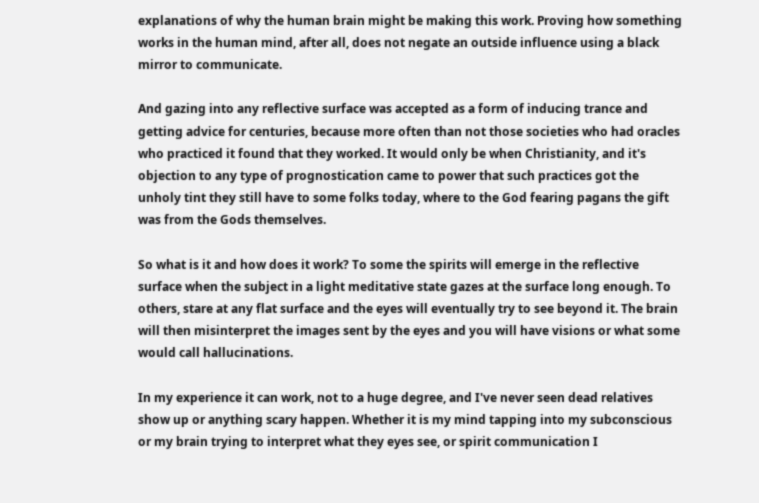explanations of why the human brain might be making this work. Proving how something works in the human mind, after all, does not negate an outside influence using a black mirror to communicate.

And gazing into any reflective surface was accepted as a form of inducing trance and getting advice for centuries, because more often than not those societies who had oracles who practiced it found that they worked. It would only be when Christianity, and it's objection to any type of prognostication came to power that such practices got the unholy tint they still have to some folks today, where to the God fearing pagans the gift was from the Gods themselves.

So what is it and how does it work? To some the spirits will emerge in the reflective surface when the subject in a light meditative state gazes at the surface long enough. To others, stare at any flat surface and the eyes will eventually try to see beyond it. The brain will then misinterpret the images sent by the eyes and you will have visions or what some would call hallucinations.

In my experience it can work, not to a huge degree, and I've never seen dead relatives show up or anything scary happen. Whether it is my mind tapping into my subconscious or my brain trying to interpret what they eyes see, or spirit communication I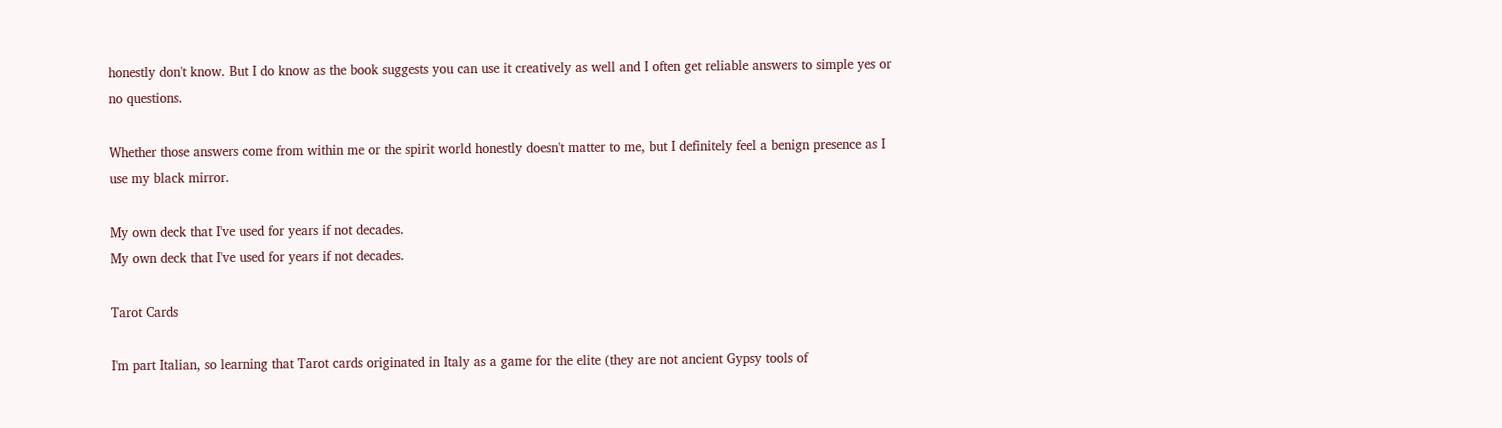honestly don't know. But I do know as the book suggests you can use it creatively as well and I often get reliable answers to simple yes or no questions.

Whether those answers come from within me or the spirit world honestly doesn't matter to me, but I definitely feel a benign presence as I use my black mirror.

My own deck that I've used for years if not decades.
My own deck that I've used for years if not decades.

Tarot Cards

I'm part Italian, so learning that Tarot cards originated in Italy as a game for the elite (they are not ancient Gypsy tools of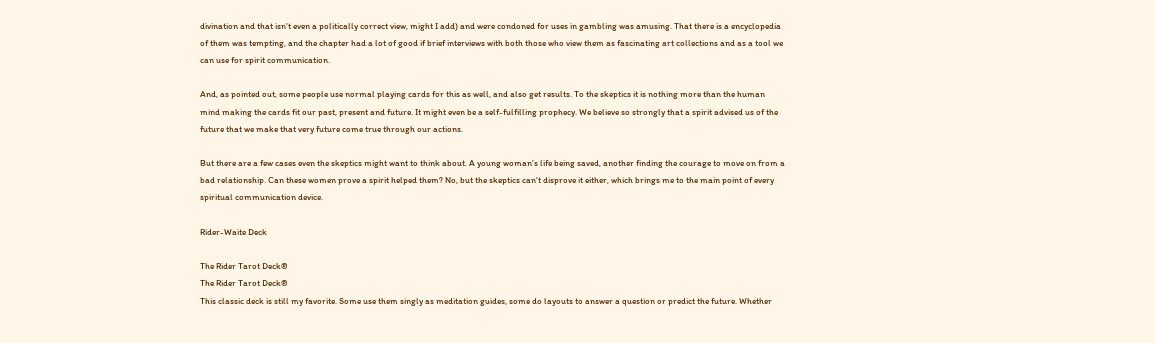divination and that isn't even a politically correct view, might I add) and were condoned for uses in gambling was amusing. That there is a encyclopedia of them was tempting, and the chapter had a lot of good if brief interviews with both those who view them as fascinating art collections and as a tool we can use for spirit communication.

And, as pointed out, some people use normal playing cards for this as well, and also get results. To the skeptics it is nothing more than the human mind making the cards fit our past, present and future. It might even be a self-fulfilling prophecy. We believe so strongly that a spirit advised us of the future that we make that very future come true through our actions.

But there are a few cases even the skeptics might want to think about. A young woman's life being saved, another finding the courage to move on from a bad relationship. Can these women prove a spirit helped them? No, but the skeptics can't disprove it either, which brings me to the main point of every spiritual communication device.

Rider-Waite Deck

The Rider Tarot Deck®
The Rider Tarot Deck®
This classic deck is still my favorite. Some use them singly as meditation guides, some do layouts to answer a question or predict the future. Whether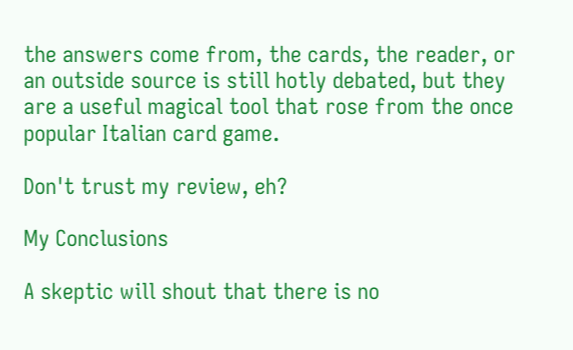the answers come from, the cards, the reader, or an outside source is still hotly debated, but they are a useful magical tool that rose from the once popular Italian card game.

Don't trust my review, eh?

My Conclusions

A skeptic will shout that there is no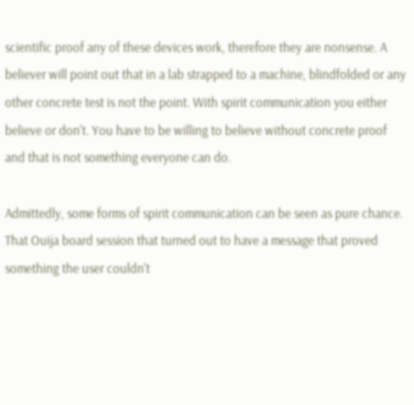scientific proof any of these devices work, therefore they are nonsense. A believer will point out that in a lab strapped to a machine, blindfolded or any other concrete test is not the point. With spirit communication you either believe or don't. You have to be willing to believe without concrete proof and that is not something everyone can do.

Admittedly, some forms of spirit communication can be seen as pure chance. That Ouija board session that turned out to have a message that proved something the user couldn't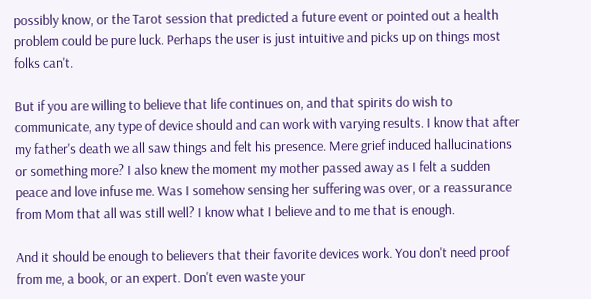possibly know, or the Tarot session that predicted a future event or pointed out a health problem could be pure luck. Perhaps the user is just intuitive and picks up on things most folks can't.

But if you are willing to believe that life continues on, and that spirits do wish to communicate, any type of device should and can work with varying results. I know that after my father's death we all saw things and felt his presence. Mere grief induced hallucinations or something more? I also knew the moment my mother passed away as I felt a sudden peace and love infuse me. Was I somehow sensing her suffering was over, or a reassurance from Mom that all was still well? I know what I believe and to me that is enough.

And it should be enough to believers that their favorite devices work. You don't need proof from me, a book, or an expert. Don't even waste your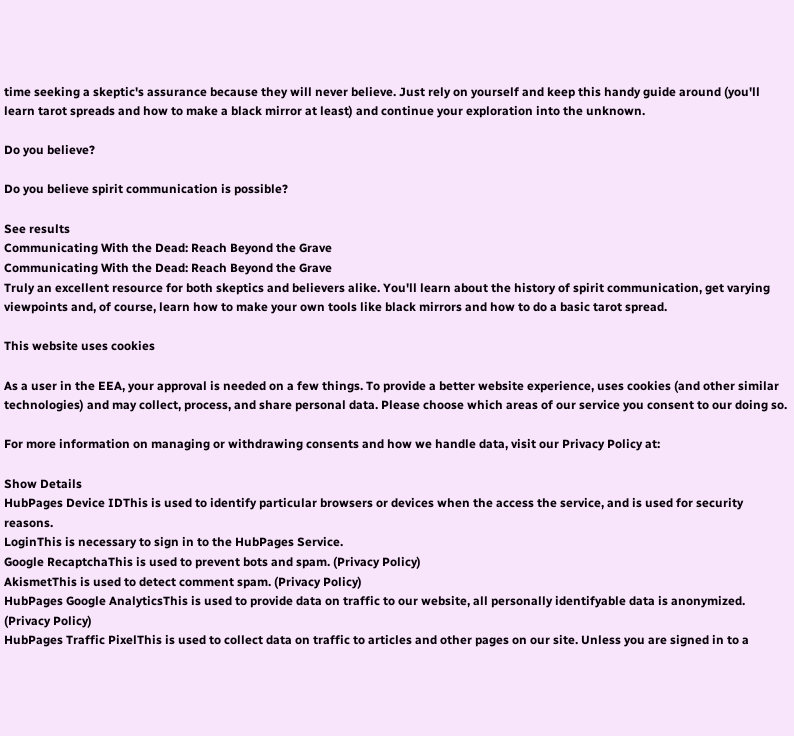time seeking a skeptic's assurance because they will never believe. Just rely on yourself and keep this handy guide around (you'll learn tarot spreads and how to make a black mirror at least) and continue your exploration into the unknown.

Do you believe?

Do you believe spirit communication is possible?

See results
Communicating With the Dead: Reach Beyond the Grave
Communicating With the Dead: Reach Beyond the Grave
Truly an excellent resource for both skeptics and believers alike. You'll learn about the history of spirit communication, get varying viewpoints and, of course, learn how to make your own tools like black mirrors and how to do a basic tarot spread.

This website uses cookies

As a user in the EEA, your approval is needed on a few things. To provide a better website experience, uses cookies (and other similar technologies) and may collect, process, and share personal data. Please choose which areas of our service you consent to our doing so.

For more information on managing or withdrawing consents and how we handle data, visit our Privacy Policy at:

Show Details
HubPages Device IDThis is used to identify particular browsers or devices when the access the service, and is used for security reasons.
LoginThis is necessary to sign in to the HubPages Service.
Google RecaptchaThis is used to prevent bots and spam. (Privacy Policy)
AkismetThis is used to detect comment spam. (Privacy Policy)
HubPages Google AnalyticsThis is used to provide data on traffic to our website, all personally identifyable data is anonymized. (Privacy Policy)
HubPages Traffic PixelThis is used to collect data on traffic to articles and other pages on our site. Unless you are signed in to a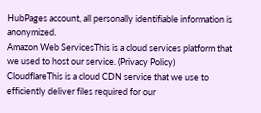HubPages account, all personally identifiable information is anonymized.
Amazon Web ServicesThis is a cloud services platform that we used to host our service. (Privacy Policy)
CloudflareThis is a cloud CDN service that we use to efficiently deliver files required for our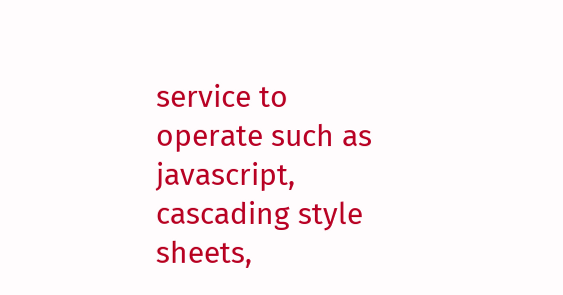service to operate such as javascript, cascading style sheets,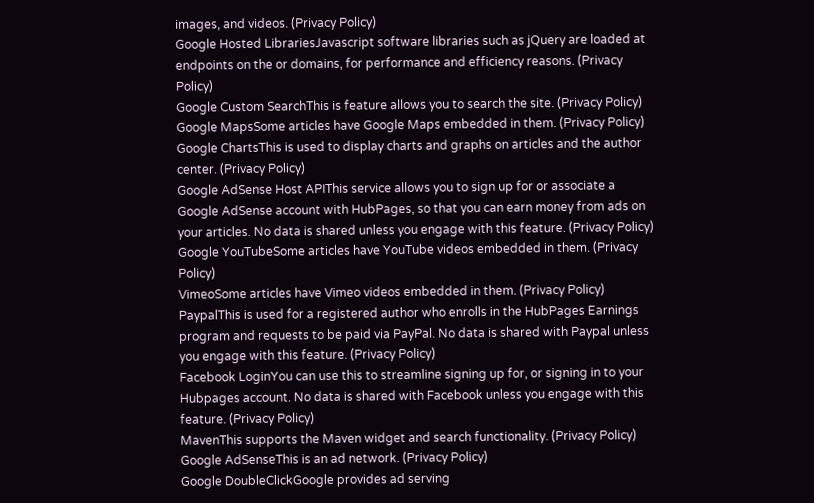images, and videos. (Privacy Policy)
Google Hosted LibrariesJavascript software libraries such as jQuery are loaded at endpoints on the or domains, for performance and efficiency reasons. (Privacy Policy)
Google Custom SearchThis is feature allows you to search the site. (Privacy Policy)
Google MapsSome articles have Google Maps embedded in them. (Privacy Policy)
Google ChartsThis is used to display charts and graphs on articles and the author center. (Privacy Policy)
Google AdSense Host APIThis service allows you to sign up for or associate a Google AdSense account with HubPages, so that you can earn money from ads on your articles. No data is shared unless you engage with this feature. (Privacy Policy)
Google YouTubeSome articles have YouTube videos embedded in them. (Privacy Policy)
VimeoSome articles have Vimeo videos embedded in them. (Privacy Policy)
PaypalThis is used for a registered author who enrolls in the HubPages Earnings program and requests to be paid via PayPal. No data is shared with Paypal unless you engage with this feature. (Privacy Policy)
Facebook LoginYou can use this to streamline signing up for, or signing in to your Hubpages account. No data is shared with Facebook unless you engage with this feature. (Privacy Policy)
MavenThis supports the Maven widget and search functionality. (Privacy Policy)
Google AdSenseThis is an ad network. (Privacy Policy)
Google DoubleClickGoogle provides ad serving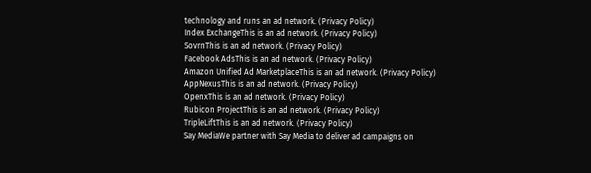technology and runs an ad network. (Privacy Policy)
Index ExchangeThis is an ad network. (Privacy Policy)
SovrnThis is an ad network. (Privacy Policy)
Facebook AdsThis is an ad network. (Privacy Policy)
Amazon Unified Ad MarketplaceThis is an ad network. (Privacy Policy)
AppNexusThis is an ad network. (Privacy Policy)
OpenxThis is an ad network. (Privacy Policy)
Rubicon ProjectThis is an ad network. (Privacy Policy)
TripleLiftThis is an ad network. (Privacy Policy)
Say MediaWe partner with Say Media to deliver ad campaigns on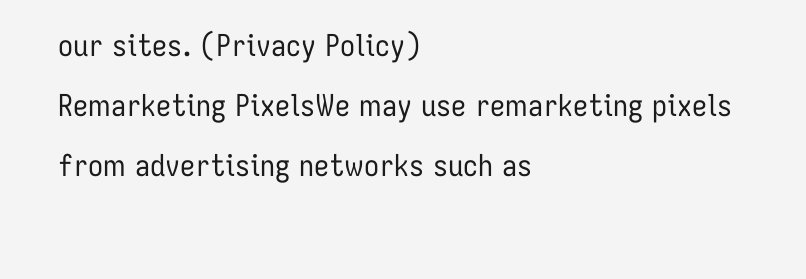our sites. (Privacy Policy)
Remarketing PixelsWe may use remarketing pixels from advertising networks such as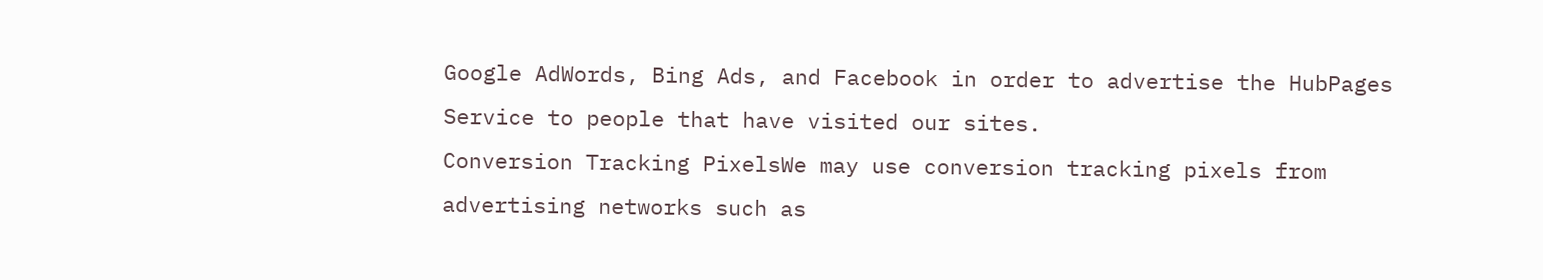Google AdWords, Bing Ads, and Facebook in order to advertise the HubPages Service to people that have visited our sites.
Conversion Tracking PixelsWe may use conversion tracking pixels from advertising networks such as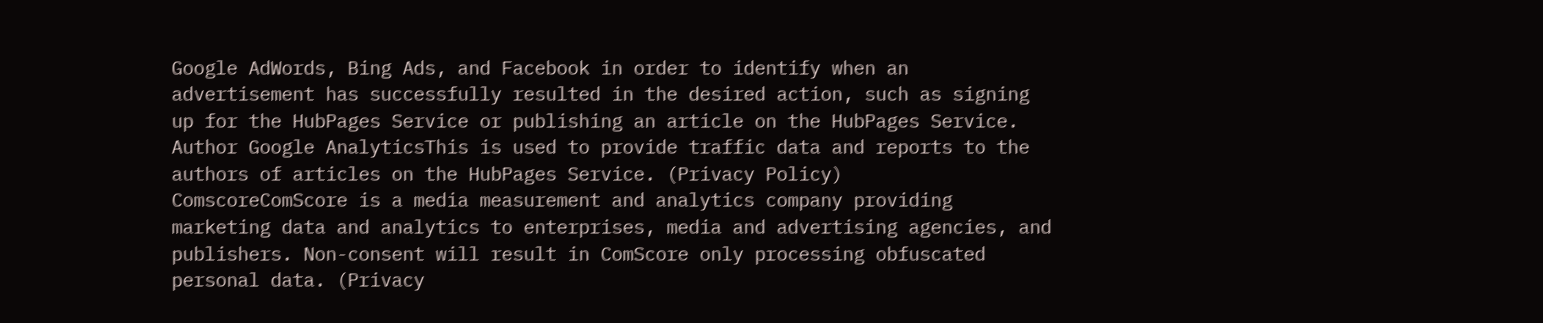Google AdWords, Bing Ads, and Facebook in order to identify when an advertisement has successfully resulted in the desired action, such as signing up for the HubPages Service or publishing an article on the HubPages Service.
Author Google AnalyticsThis is used to provide traffic data and reports to the authors of articles on the HubPages Service. (Privacy Policy)
ComscoreComScore is a media measurement and analytics company providing marketing data and analytics to enterprises, media and advertising agencies, and publishers. Non-consent will result in ComScore only processing obfuscated personal data. (Privacy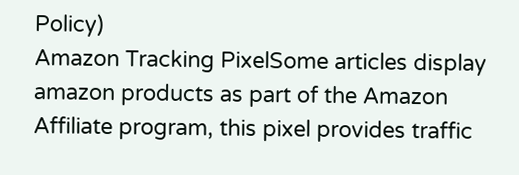Policy)
Amazon Tracking PixelSome articles display amazon products as part of the Amazon Affiliate program, this pixel provides traffic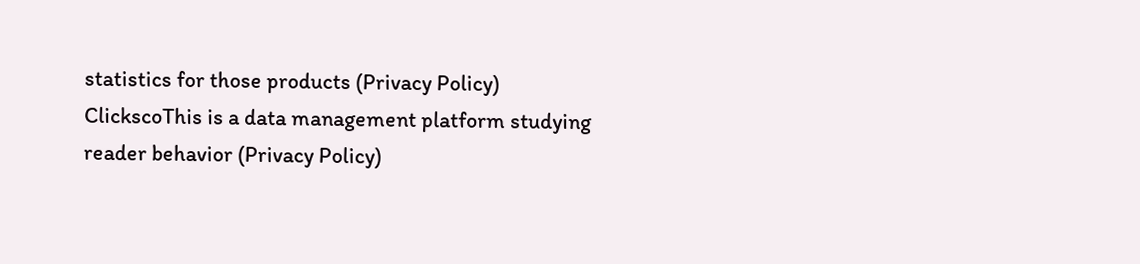statistics for those products (Privacy Policy)
ClickscoThis is a data management platform studying reader behavior (Privacy Policy)